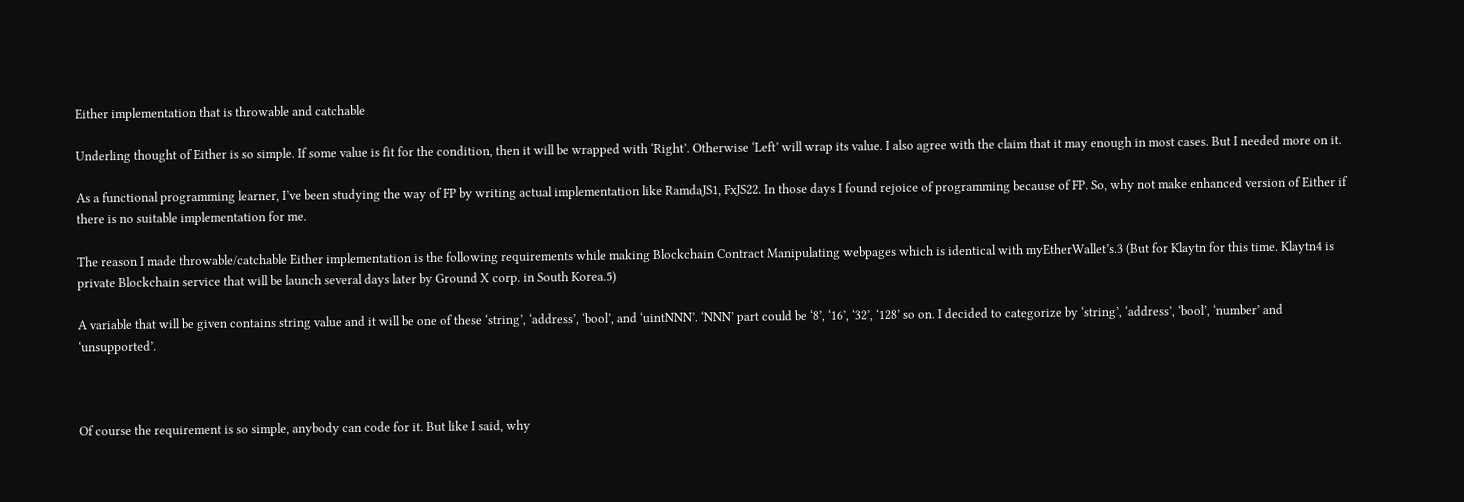Either implementation that is throwable and catchable

Underling thought of Either is so simple. If some value is fit for the condition, then it will be wrapped with ‘Right’. Otherwise ‘Left’ will wrap its value. I also agree with the claim that it may enough in most cases. But I needed more on it.

As a functional programming learner, I’ve been studying the way of FP by writing actual implementation like RamdaJS1, FxJS22. In those days I found rejoice of programming because of FP. So, why not make enhanced version of Either if there is no suitable implementation for me.

The reason I made throwable/catchable Either implementation is the following requirements while making Blockchain Contract Manipulating webpages which is identical with myEtherWallet’s.3 (But for Klaytn for this time. Klaytn4 is private Blockchain service that will be launch several days later by Ground X corp. in South Korea.5)

A variable that will be given contains string value and it will be one of these ‘string’, ‘address’, ‘bool’, and ‘uintNNN’. ‘NNN’ part could be ‘8’, ‘16’, ‘32’, ‘128’ so on. I decided to categorize by ‘string’, ‘address’, ‘bool’, ‘number’ and ‘unsupported’.



Of course the requirement is so simple, anybody can code for it. But like I said, why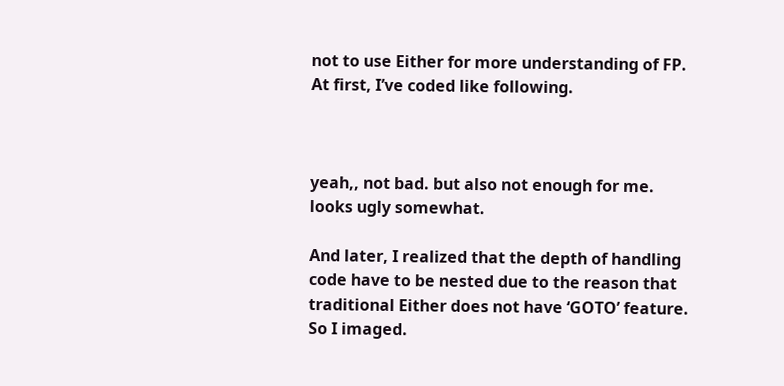not to use Either for more understanding of FP. At first, I’ve coded like following.



yeah,, not bad. but also not enough for me. looks ugly somewhat.

And later, I realized that the depth of handling code have to be nested due to the reason that traditional Either does not have ‘GOTO’ feature. So I imaged.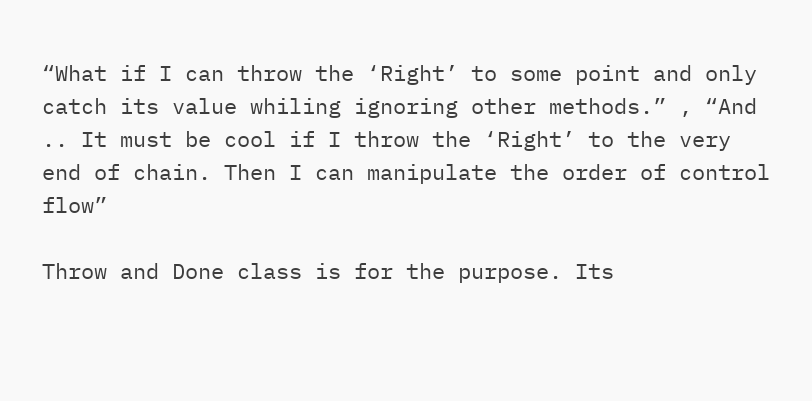“What if I can throw the ‘Right’ to some point and only catch its value whiling ignoring other methods.” , “And .. It must be cool if I throw the ‘Right’ to the very end of chain. Then I can manipulate the order of control flow”

Throw and Done class is for the purpose. Its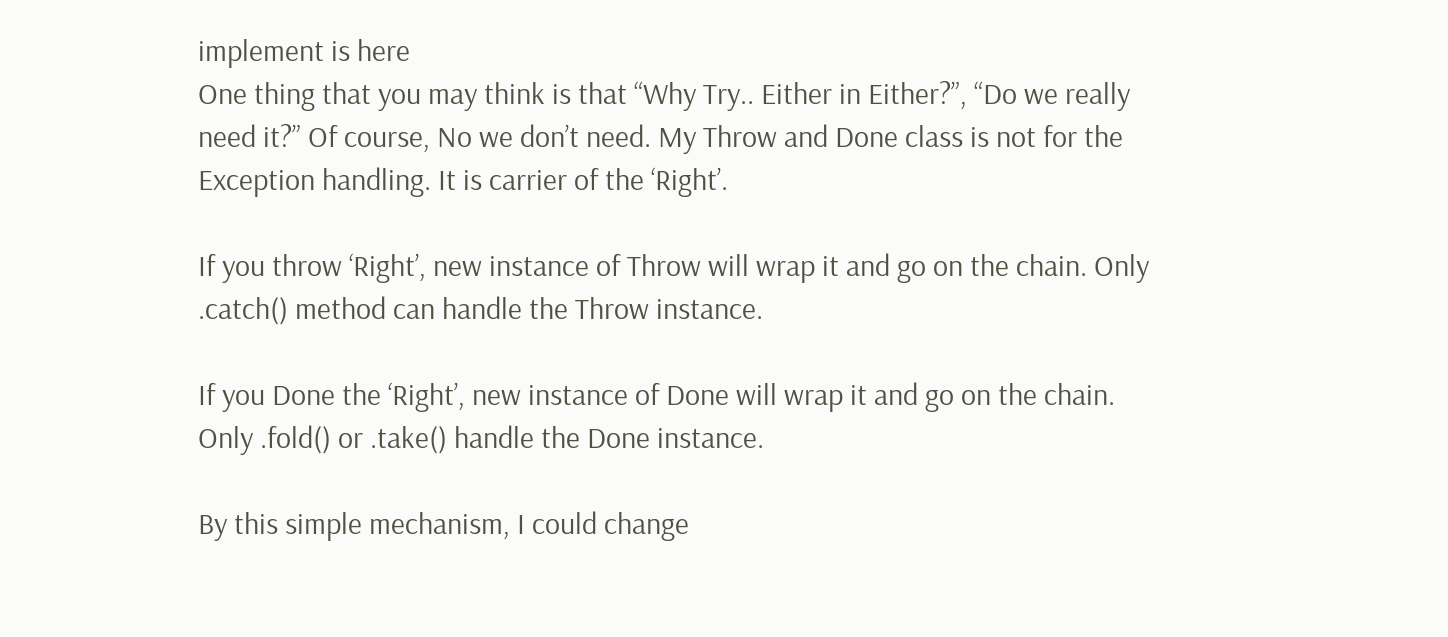implement is here
One thing that you may think is that “Why Try.. Either in Either?”, “Do we really need it?” Of course, No we don’t need. My Throw and Done class is not for the Exception handling. It is carrier of the ‘Right’.

If you throw ‘Right’, new instance of Throw will wrap it and go on the chain. Only .catch() method can handle the Throw instance.

If you Done the ‘Right’, new instance of Done will wrap it and go on the chain.
Only .fold() or .take() handle the Done instance.

By this simple mechanism, I could change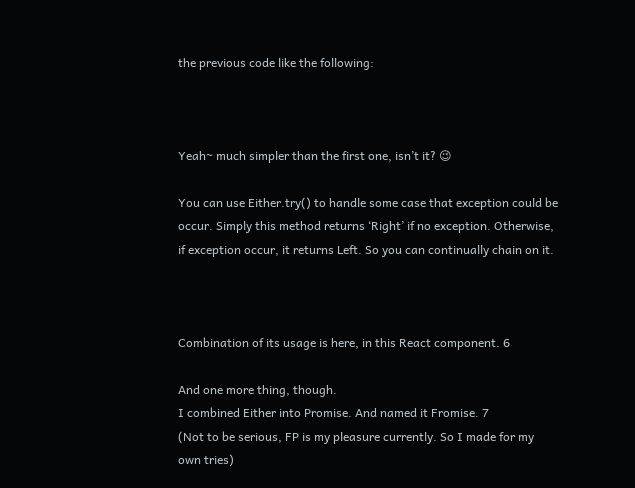the previous code like the following:



Yeah~ much simpler than the first one, isn’t it? 😉

You can use Either.try() to handle some case that exception could be occur. Simply this method returns ‘Right’ if no exception. Otherwise, if exception occur, it returns Left. So you can continually chain on it.



Combination of its usage is here, in this React component. 6

And one more thing, though.
I combined Either into Promise. And named it Fromise. 7
(Not to be serious, FP is my pleasure currently. So I made for my own tries)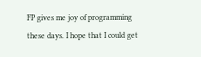FP gives me joy of programming these days. I hope that I could get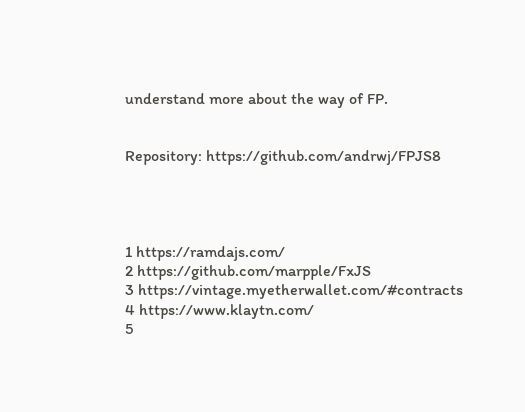understand more about the way of FP.


Repository: https://github.com/andrwj/FPJS8




1 https://ramdajs.com/
2 https://github.com/marpple/FxJS
3 https://vintage.myetherwallet.com/#contracts
4 https://www.klaytn.com/
5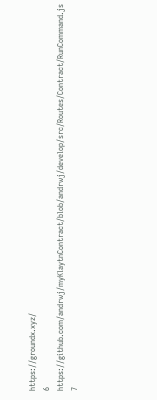https://groundx.xyz/
6 https://github.com/andrwj/myKlaytnContract/blob/andrwj/develop/src/Routes/Contract/RunCommand.js
7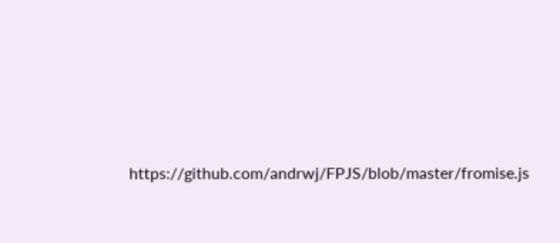https://github.com/andrwj/FPJS/blob/master/fromise.js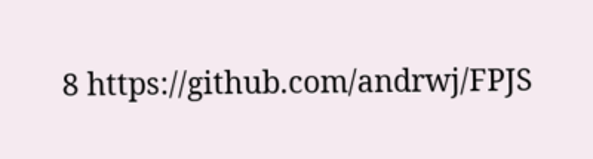8 https://github.com/andrwj/FPJS